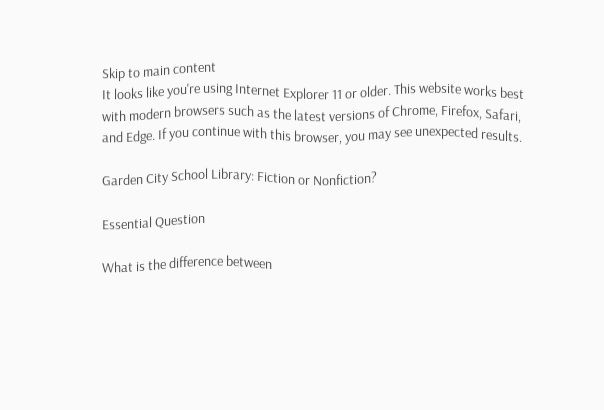Skip to main content
It looks like you're using Internet Explorer 11 or older. This website works best with modern browsers such as the latest versions of Chrome, Firefox, Safari, and Edge. If you continue with this browser, you may see unexpected results.

Garden City School Library: Fiction or Nonfiction?

Essential Question

What is the difference between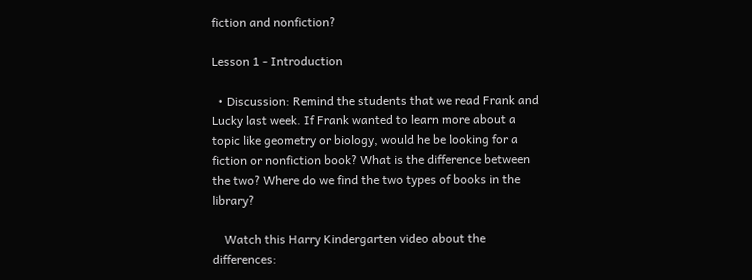fiction and nonfiction?

Lesson 1 - Introduction

  • Discussion: Remind the students that we read Frank and Lucky last week. If Frank wanted to learn more about a topic like geometry or biology, would he be looking for a fiction or nonfiction book? What is the difference between the two? Where do we find the two types of books in the library?

    Watch this Harry Kindergarten video about the differences: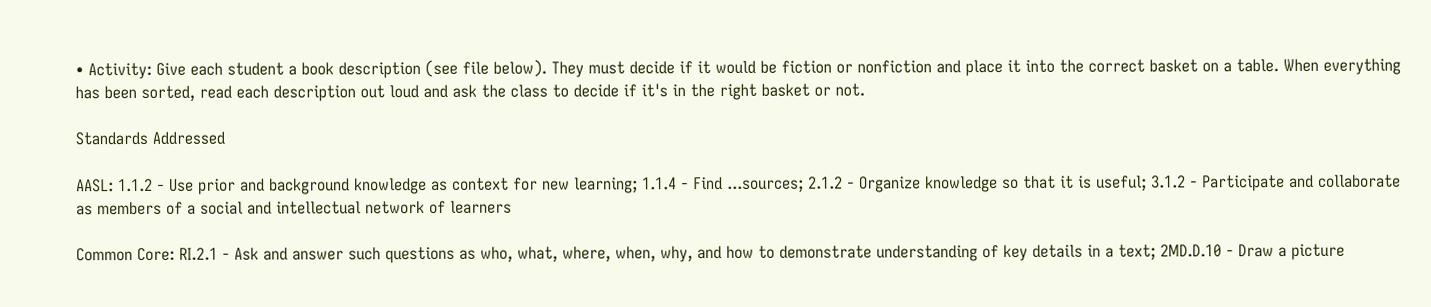• Activity: Give each student a book description (see file below). They must decide if it would be fiction or nonfiction and place it into the correct basket on a table. When everything has been sorted, read each description out loud and ask the class to decide if it's in the right basket or not.

Standards Addressed

AASL: 1.1.2 - Use prior and background knowledge as context for new learning; 1.1.4 - Find ...sources; 2.1.2 - Organize knowledge so that it is useful; 3.1.2 - Participate and collaborate as members of a social and intellectual network of learners

Common Core: RI.2.1 - Ask and answer such questions as who, what, where, when, why, and how to demonstrate understanding of key details in a text; 2MD.D.10 - Draw a picture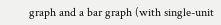graph and a bar graph (with single-unit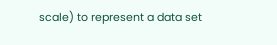scale) to represent a data set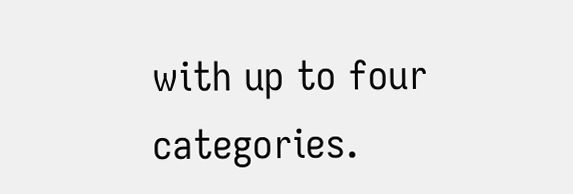with up to four categories.